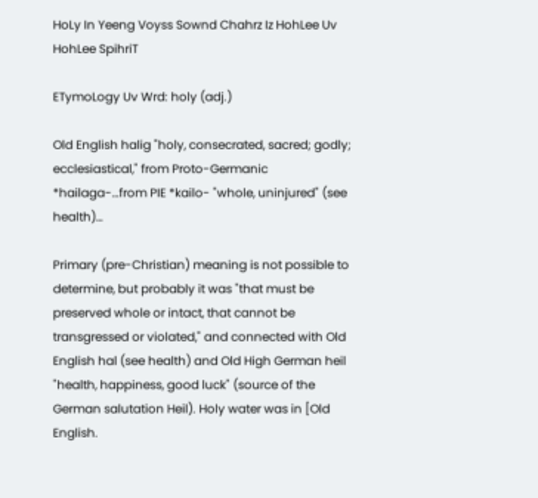HoLy In Yeeng Voyss Sownd Chahrz Iz HohLee Uv HohLee SpihriT

ETymoLogy Uv Wrd: holy (adj.)

Old English halig "holy, consecrated, sacred; godly; ecclesiastical," from Proto-Germanic *hailaga-…from PIE *kailo- "whole, uninjured" (see health)…

Primary (pre-Christian) meaning is not possible to determine, but probably it was "that must be preserved whole or intact, that cannot be transgressed or violated," and connected with Old English hal (see health) and Old High German heil "health, happiness, good luck" (source of the German salutation Heil). Holy water was in [Old English.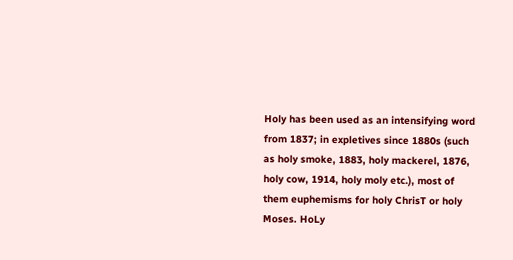Holy has been used as an intensifying word from 1837; in expletives since 1880s (such as holy smoke, 1883, holy mackerel, 1876, holy cow, 1914, holy moly etc.), most of them euphemisms for holy ChrisT or holy Moses. HoLy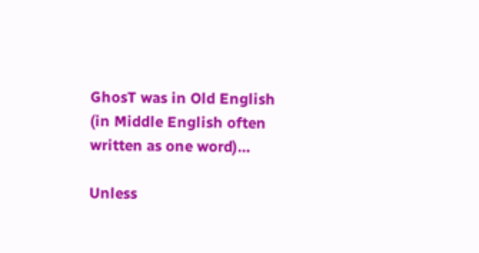GhosT was in Old English (in Middle English often written as one word)…

Unless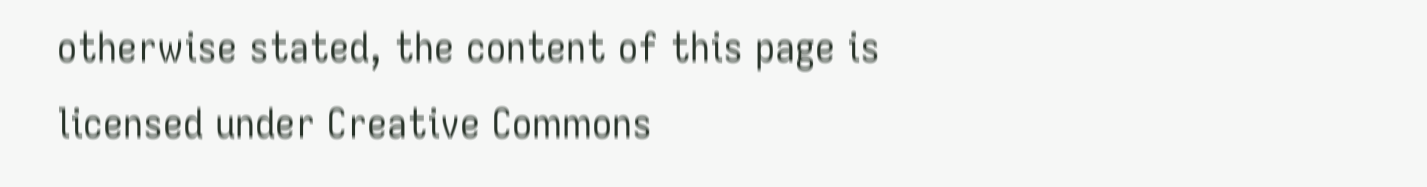otherwise stated, the content of this page is licensed under Creative Commons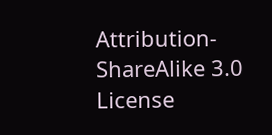Attribution-ShareAlike 3.0 License